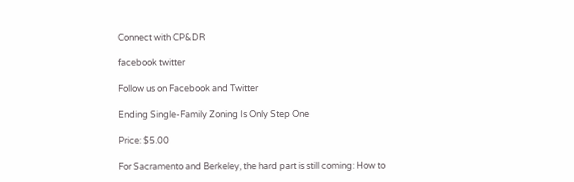Connect with CP&DR

facebook twitter

Follow us on Facebook and Twitter

Ending Single-Family Zoning Is Only Step One

Price: $5.00

For Sacramento and Berkeley, the hard part is still coming: How to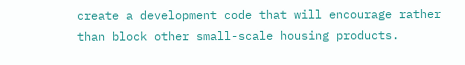create a development code that will encourage rather than block other small-scale housing products.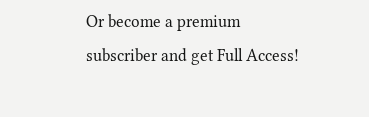Or become a premium subscriber and get Full Access!